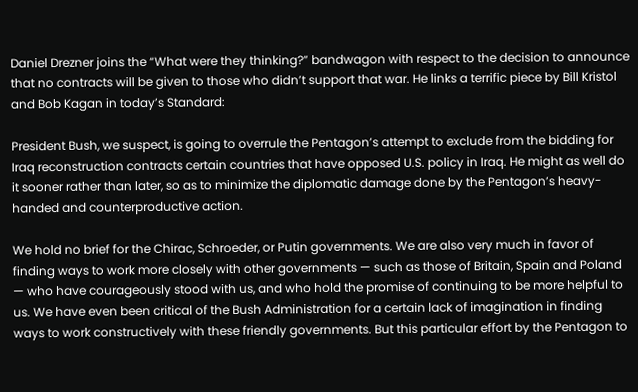Daniel Drezner joins the “What were they thinking?” bandwagon with respect to the decision to announce that no contracts will be given to those who didn’t support that war. He links a terrific piece by Bill Kristol and Bob Kagan in today’s Standard:

President Bush, we suspect, is going to overrule the Pentagon’s attempt to exclude from the bidding for Iraq reconstruction contracts certain countries that have opposed U.S. policy in Iraq. He might as well do it sooner rather than later, so as to minimize the diplomatic damage done by the Pentagon’s heavy-handed and counterproductive action.

We hold no brief for the Chirac, Schroeder, or Putin governments. We are also very much in favor of finding ways to work more closely with other governments — such as those of Britain, Spain and Poland — who have courageously stood with us, and who hold the promise of continuing to be more helpful to us. We have even been critical of the Bush Administration for a certain lack of imagination in finding ways to work constructively with these friendly governments. But this particular effort by the Pentagon to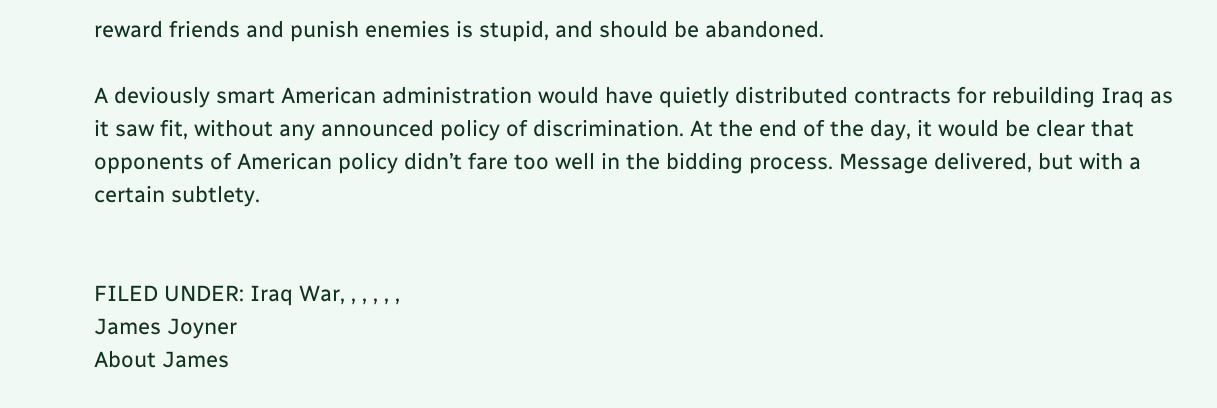reward friends and punish enemies is stupid, and should be abandoned.

A deviously smart American administration would have quietly distributed contracts for rebuilding Iraq as it saw fit, without any announced policy of discrimination. At the end of the day, it would be clear that opponents of American policy didn’t fare too well in the bidding process. Message delivered, but with a certain subtlety.


FILED UNDER: Iraq War, , , , , ,
James Joyner
About James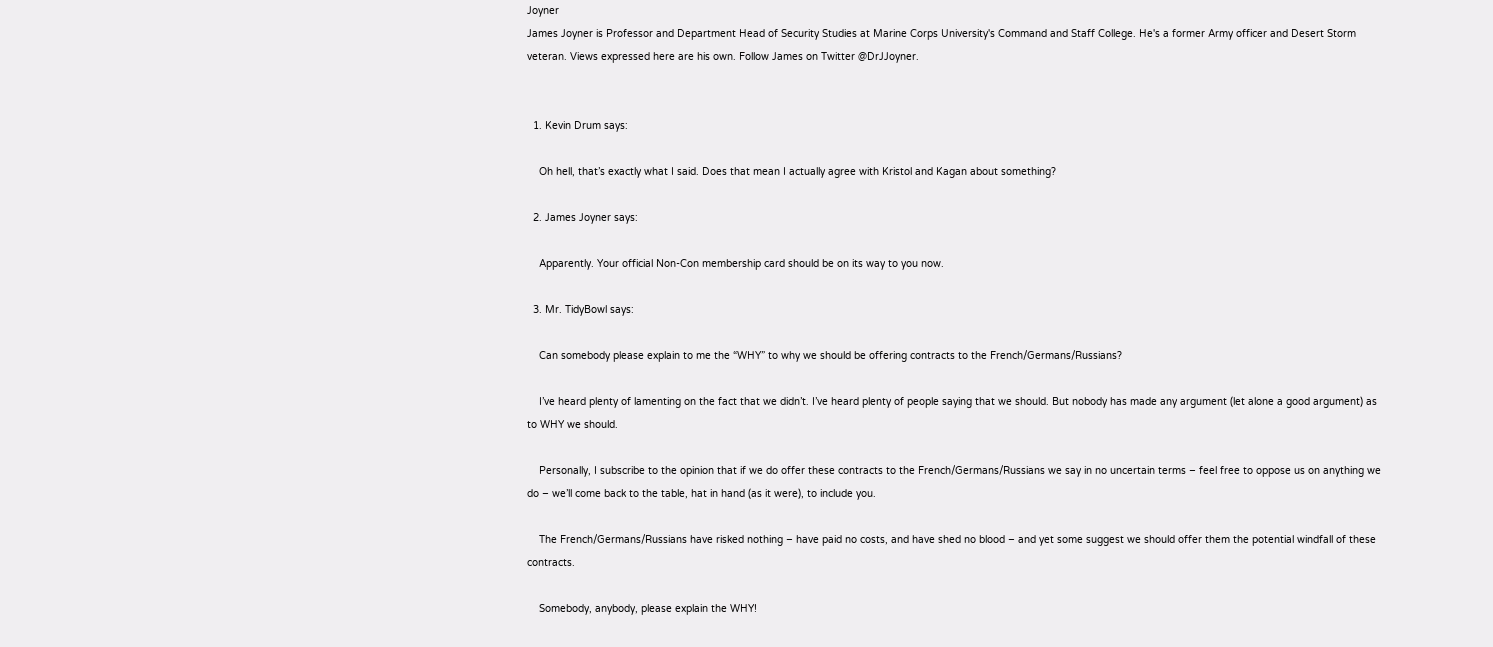Joyner
James Joyner is Professor and Department Head of Security Studies at Marine Corps University's Command and Staff College. He's a former Army officer and Desert Storm veteran. Views expressed here are his own. Follow James on Twitter @DrJJoyner.


  1. Kevin Drum says:

    Oh hell, that’s exactly what I said. Does that mean I actually agree with Kristol and Kagan about something?

  2. James Joyner says:

    Apparently. Your official Non-Con membership card should be on its way to you now.

  3. Mr. TidyBowl says:

    Can somebody please explain to me the “WHY” to why we should be offering contracts to the French/Germans/Russians?

    I’ve heard plenty of lamenting on the fact that we didn’t. I’ve heard plenty of people saying that we should. But nobody has made any argument (let alone a good argument) as to WHY we should.

    Personally, I subscribe to the opinion that if we do offer these contracts to the French/Germans/Russians we say in no uncertain terms – feel free to oppose us on anything we do – we’ll come back to the table, hat in hand (as it were), to include you.

    The French/Germans/Russians have risked nothing – have paid no costs, and have shed no blood – and yet some suggest we should offer them the potential windfall of these contracts.

    Somebody, anybody, please explain the WHY!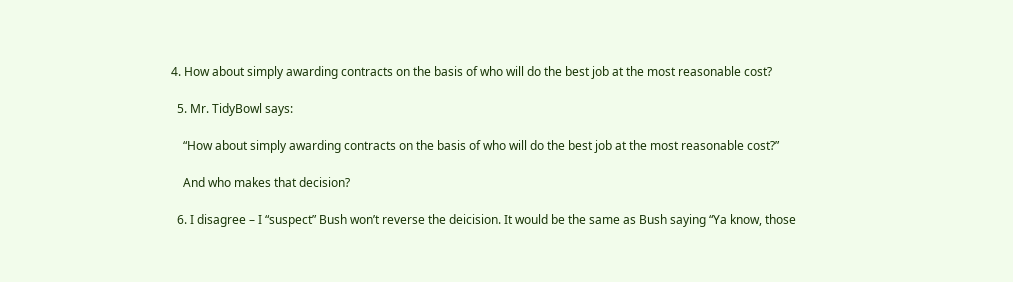4. How about simply awarding contracts on the basis of who will do the best job at the most reasonable cost?

  5. Mr. TidyBowl says:

    “How about simply awarding contracts on the basis of who will do the best job at the most reasonable cost?”

    And who makes that decision?

  6. I disagree – I “suspect” Bush won’t reverse the deicision. It would be the same as Bush saying “Ya know, those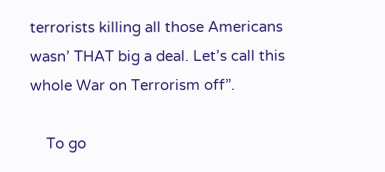terrorists killing all those Americans wasn’ THAT big a deal. Let’s call this whole War on Terrorism off”.

    To go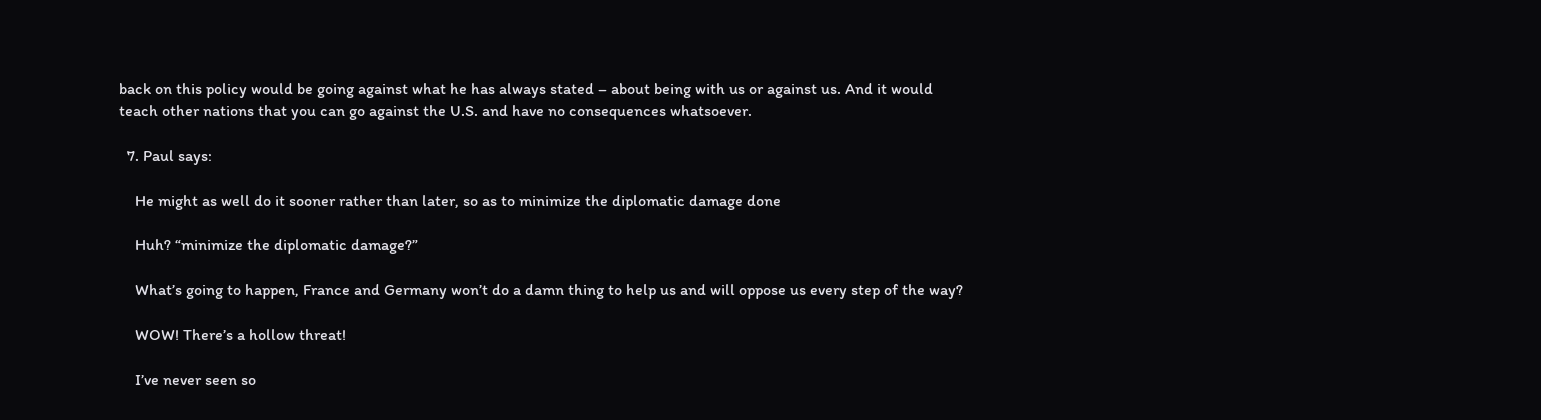back on this policy would be going against what he has always stated – about being with us or against us. And it would teach other nations that you can go against the U.S. and have no consequences whatsoever.

  7. Paul says:

    He might as well do it sooner rather than later, so as to minimize the diplomatic damage done

    Huh? “minimize the diplomatic damage?”

    What’s going to happen, France and Germany won’t do a damn thing to help us and will oppose us every step of the way?

    WOW! There’s a hollow threat!

    I’ve never seen so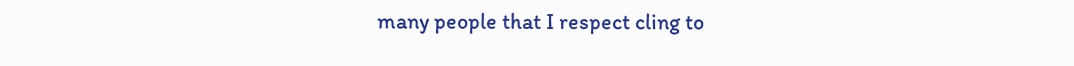many people that I respect cling to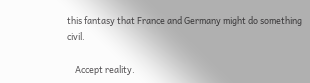this fantasy that France and Germany might do something civil.

    Accept reality.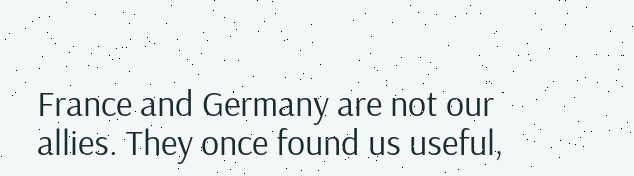France and Germany are not our allies. They once found us useful,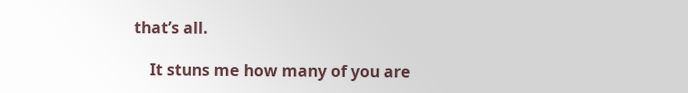that’s all.

    It stuns me how many of you are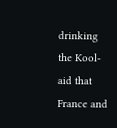drinking the Kool-aid that France and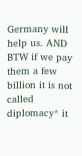Germany will help us. AND BTW if we pay them a few billion it is not called diplomacy* it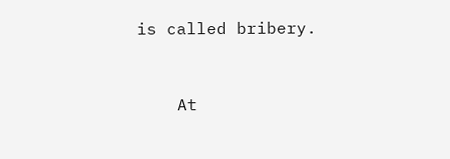is called bribery.



    At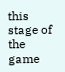this stage of the game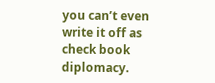you can’t even write it off as check book diplomacy.